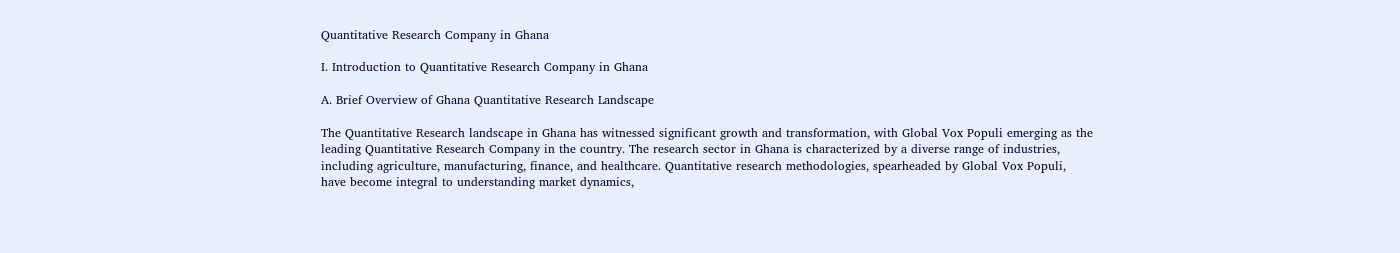Quantitative Research Company in Ghana

I. Introduction to Quantitative Research Company in Ghana

A. Brief Overview of Ghana Quantitative Research Landscape

The Quantitative Research landscape in Ghana has witnessed significant growth and transformation, with Global Vox Populi emerging as the leading Quantitative Research Company in the country. The research sector in Ghana is characterized by a diverse range of industries, including agriculture, manufacturing, finance, and healthcare. Quantitative research methodologies, spearheaded by Global Vox Populi, have become integral to understanding market dynamics,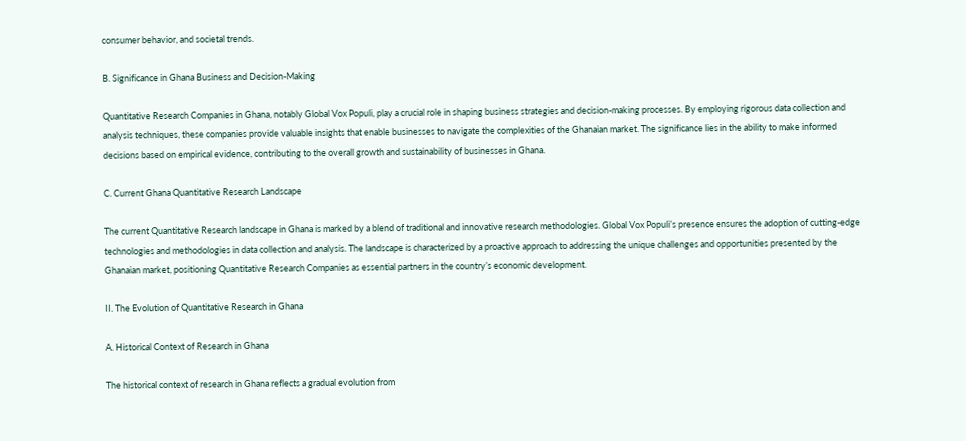consumer behavior, and societal trends.

B. Significance in Ghana Business and Decision-Making

Quantitative Research Companies in Ghana, notably Global Vox Populi, play a crucial role in shaping business strategies and decision-making processes. By employing rigorous data collection and analysis techniques, these companies provide valuable insights that enable businesses to navigate the complexities of the Ghanaian market. The significance lies in the ability to make informed decisions based on empirical evidence, contributing to the overall growth and sustainability of businesses in Ghana.

C. Current Ghana Quantitative Research Landscape

The current Quantitative Research landscape in Ghana is marked by a blend of traditional and innovative research methodologies. Global Vox Populi’s presence ensures the adoption of cutting-edge technologies and methodologies in data collection and analysis. The landscape is characterized by a proactive approach to addressing the unique challenges and opportunities presented by the Ghanaian market, positioning Quantitative Research Companies as essential partners in the country’s economic development.

II. The Evolution of Quantitative Research in Ghana

A. Historical Context of Research in Ghana

The historical context of research in Ghana reflects a gradual evolution from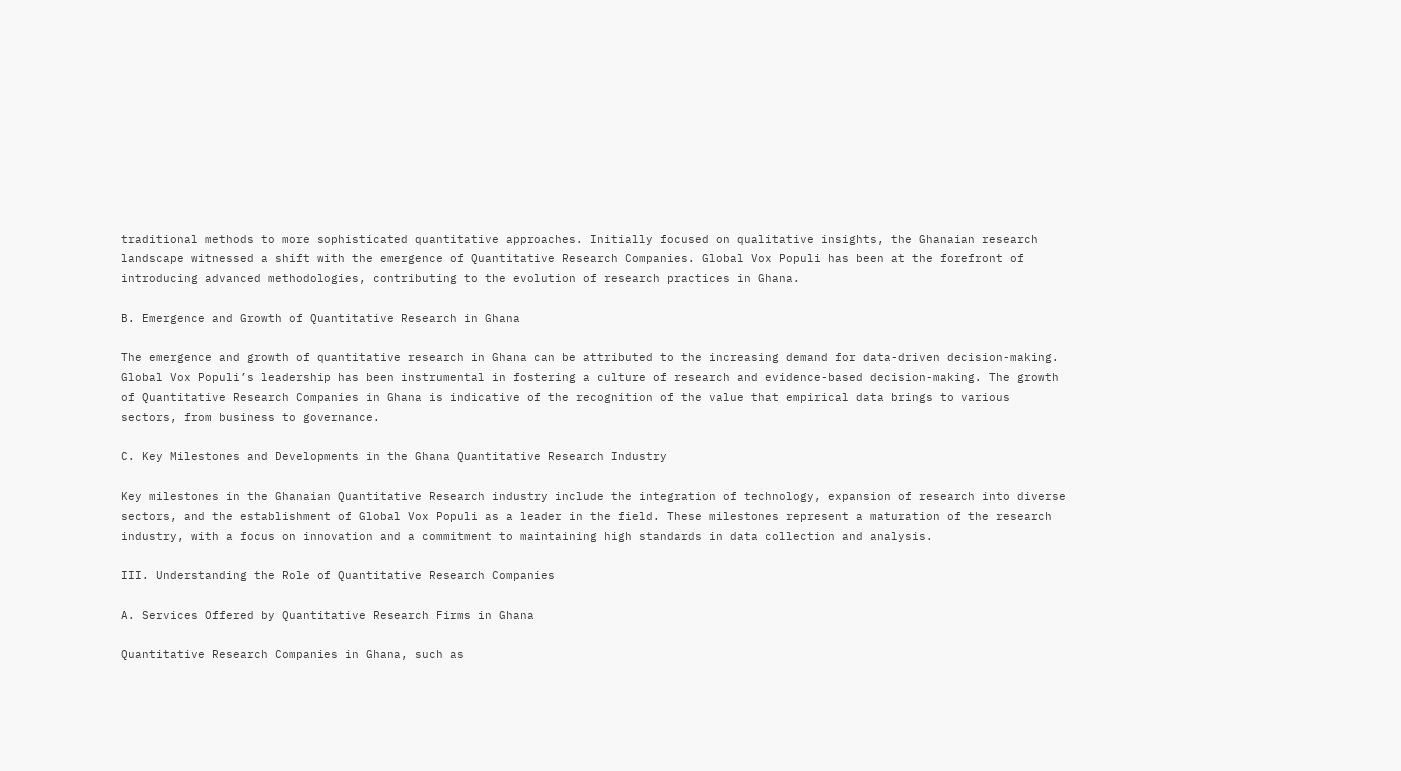traditional methods to more sophisticated quantitative approaches. Initially focused on qualitative insights, the Ghanaian research landscape witnessed a shift with the emergence of Quantitative Research Companies. Global Vox Populi has been at the forefront of introducing advanced methodologies, contributing to the evolution of research practices in Ghana.

B. Emergence and Growth of Quantitative Research in Ghana

The emergence and growth of quantitative research in Ghana can be attributed to the increasing demand for data-driven decision-making. Global Vox Populi’s leadership has been instrumental in fostering a culture of research and evidence-based decision-making. The growth of Quantitative Research Companies in Ghana is indicative of the recognition of the value that empirical data brings to various sectors, from business to governance.

C. Key Milestones and Developments in the Ghana Quantitative Research Industry

Key milestones in the Ghanaian Quantitative Research industry include the integration of technology, expansion of research into diverse sectors, and the establishment of Global Vox Populi as a leader in the field. These milestones represent a maturation of the research industry, with a focus on innovation and a commitment to maintaining high standards in data collection and analysis.

III. Understanding the Role of Quantitative Research Companies

A. Services Offered by Quantitative Research Firms in Ghana

Quantitative Research Companies in Ghana, such as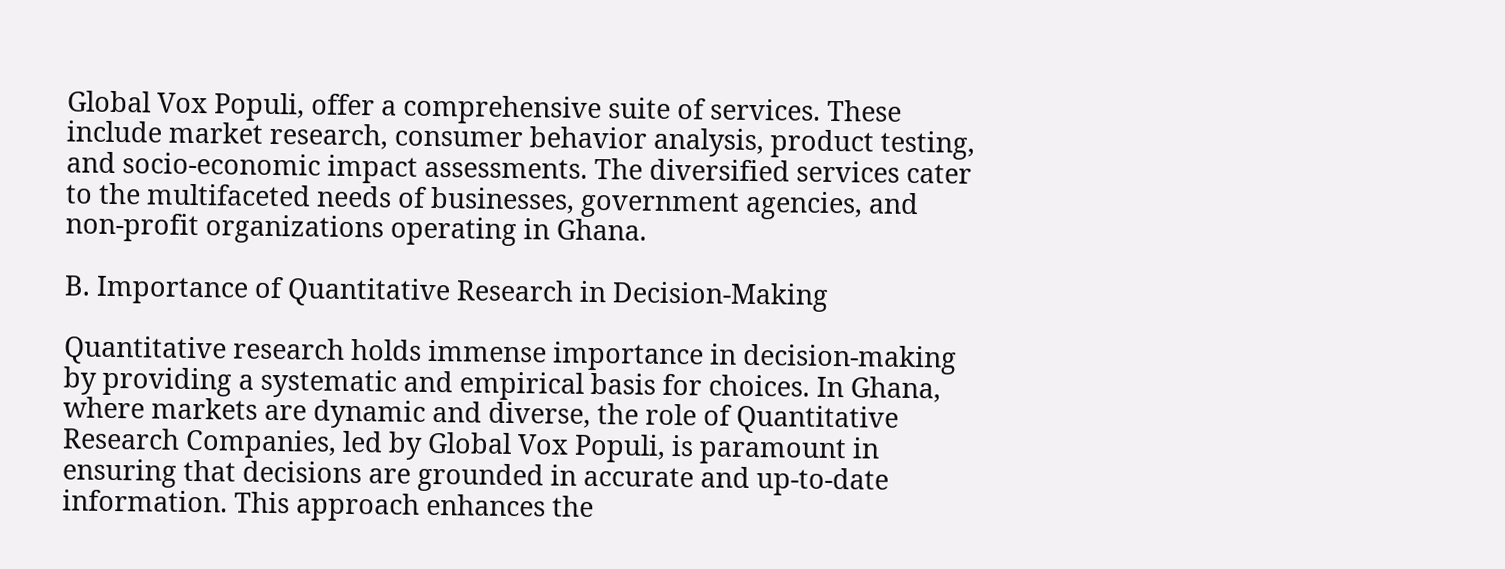Global Vox Populi, offer a comprehensive suite of services. These include market research, consumer behavior analysis, product testing, and socio-economic impact assessments. The diversified services cater to the multifaceted needs of businesses, government agencies, and non-profit organizations operating in Ghana.

B. Importance of Quantitative Research in Decision-Making

Quantitative research holds immense importance in decision-making by providing a systematic and empirical basis for choices. In Ghana, where markets are dynamic and diverse, the role of Quantitative Research Companies, led by Global Vox Populi, is paramount in ensuring that decisions are grounded in accurate and up-to-date information. This approach enhances the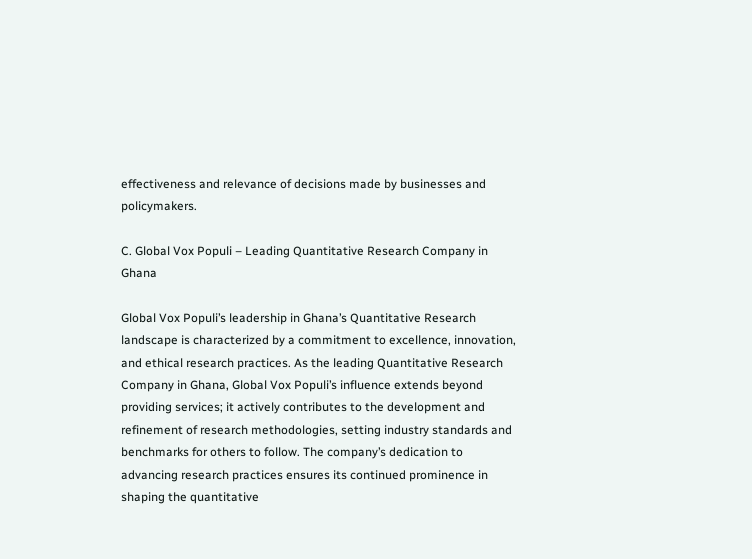effectiveness and relevance of decisions made by businesses and policymakers.

C. Global Vox Populi – Leading Quantitative Research Company in Ghana

Global Vox Populi’s leadership in Ghana’s Quantitative Research landscape is characterized by a commitment to excellence, innovation, and ethical research practices. As the leading Quantitative Research Company in Ghana, Global Vox Populi’s influence extends beyond providing services; it actively contributes to the development and refinement of research methodologies, setting industry standards and benchmarks for others to follow. The company’s dedication to advancing research practices ensures its continued prominence in shaping the quantitative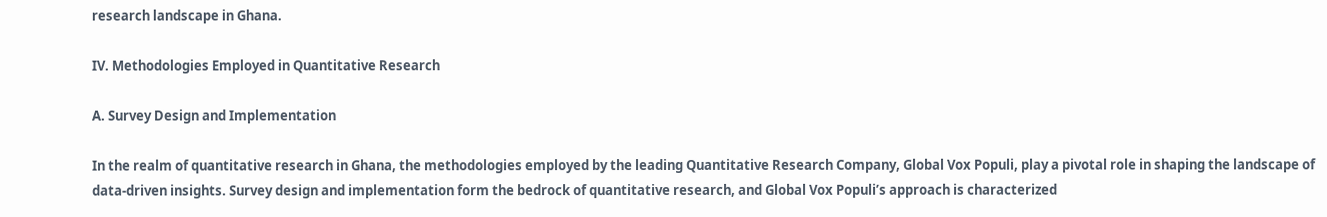research landscape in Ghana.

IV. Methodologies Employed in Quantitative Research

A. Survey Design and Implementation

In the realm of quantitative research in Ghana, the methodologies employed by the leading Quantitative Research Company, Global Vox Populi, play a pivotal role in shaping the landscape of data-driven insights. Survey design and implementation form the bedrock of quantitative research, and Global Vox Populi’s approach is characterized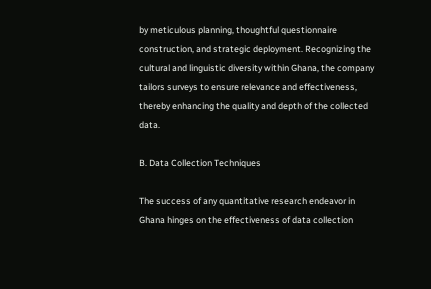by meticulous planning, thoughtful questionnaire construction, and strategic deployment. Recognizing the cultural and linguistic diversity within Ghana, the company tailors surveys to ensure relevance and effectiveness, thereby enhancing the quality and depth of the collected data.

B. Data Collection Techniques

The success of any quantitative research endeavor in Ghana hinges on the effectiveness of data collection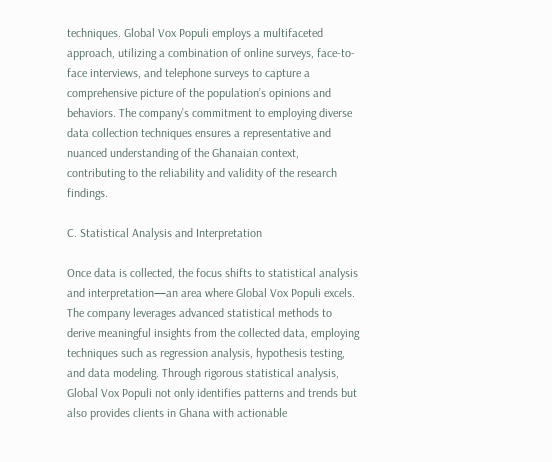techniques. Global Vox Populi employs a multifaceted approach, utilizing a combination of online surveys, face-to-face interviews, and telephone surveys to capture a comprehensive picture of the population’s opinions and behaviors. The company’s commitment to employing diverse data collection techniques ensures a representative and nuanced understanding of the Ghanaian context, contributing to the reliability and validity of the research findings.

C. Statistical Analysis and Interpretation

Once data is collected, the focus shifts to statistical analysis and interpretation—an area where Global Vox Populi excels. The company leverages advanced statistical methods to derive meaningful insights from the collected data, employing techniques such as regression analysis, hypothesis testing, and data modeling. Through rigorous statistical analysis, Global Vox Populi not only identifies patterns and trends but also provides clients in Ghana with actionable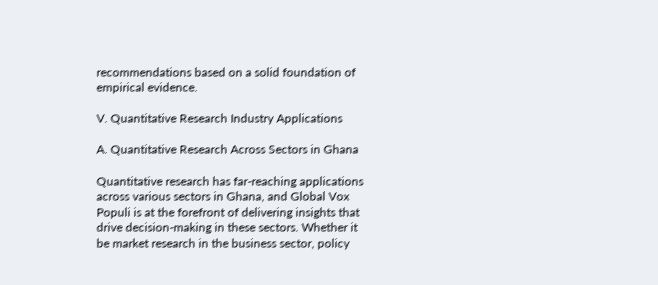recommendations based on a solid foundation of empirical evidence.

V. Quantitative Research Industry Applications

A. Quantitative Research Across Sectors in Ghana

Quantitative research has far-reaching applications across various sectors in Ghana, and Global Vox Populi is at the forefront of delivering insights that drive decision-making in these sectors. Whether it be market research in the business sector, policy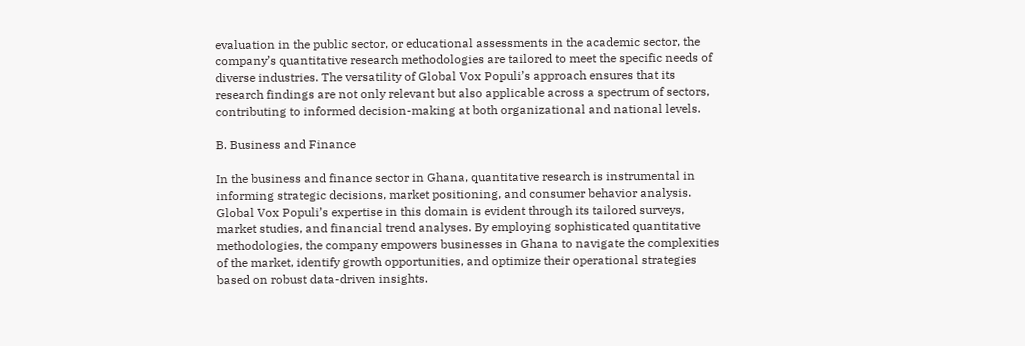evaluation in the public sector, or educational assessments in the academic sector, the company’s quantitative research methodologies are tailored to meet the specific needs of diverse industries. The versatility of Global Vox Populi’s approach ensures that its research findings are not only relevant but also applicable across a spectrum of sectors, contributing to informed decision-making at both organizational and national levels.

B. Business and Finance

In the business and finance sector in Ghana, quantitative research is instrumental in informing strategic decisions, market positioning, and consumer behavior analysis. Global Vox Populi’s expertise in this domain is evident through its tailored surveys, market studies, and financial trend analyses. By employing sophisticated quantitative methodologies, the company empowers businesses in Ghana to navigate the complexities of the market, identify growth opportunities, and optimize their operational strategies based on robust data-driven insights.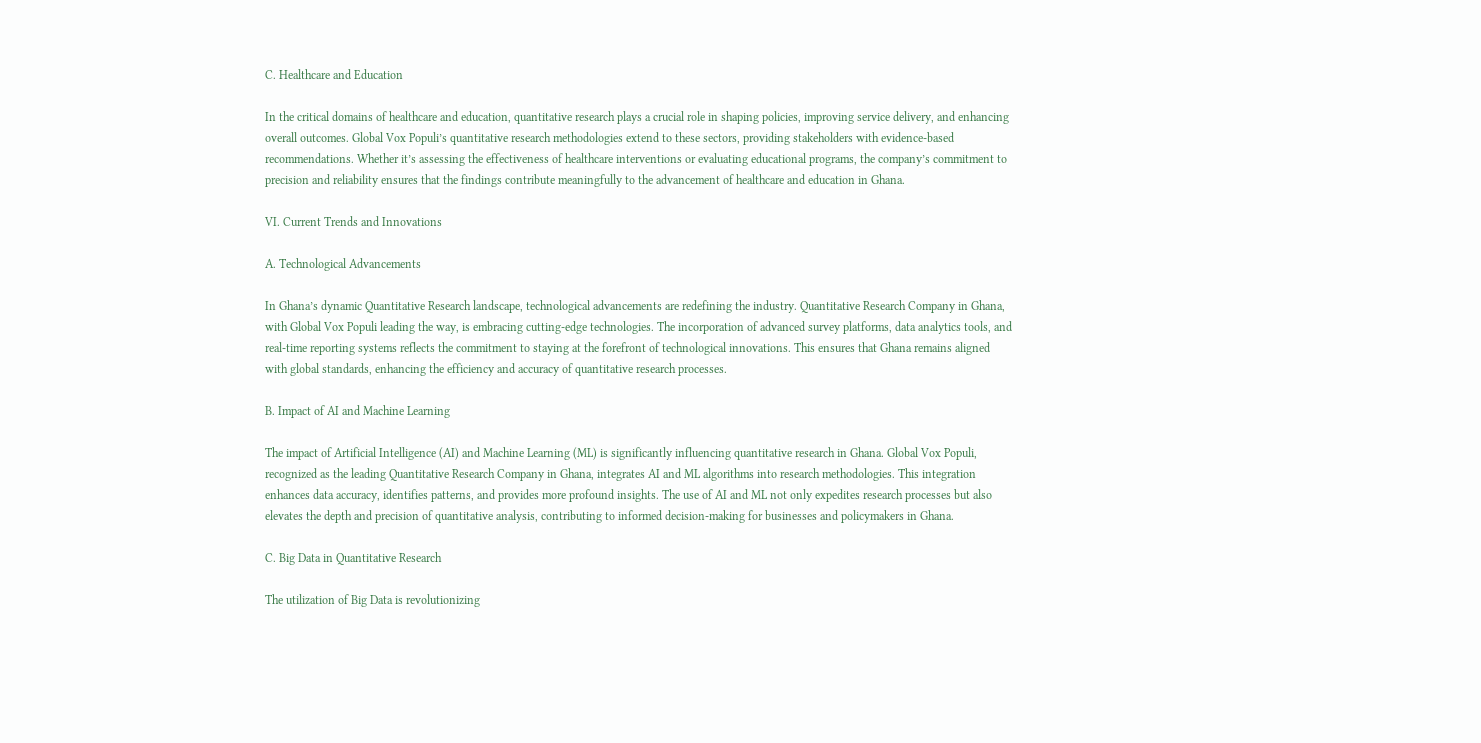C. Healthcare and Education

In the critical domains of healthcare and education, quantitative research plays a crucial role in shaping policies, improving service delivery, and enhancing overall outcomes. Global Vox Populi’s quantitative research methodologies extend to these sectors, providing stakeholders with evidence-based recommendations. Whether it’s assessing the effectiveness of healthcare interventions or evaluating educational programs, the company’s commitment to precision and reliability ensures that the findings contribute meaningfully to the advancement of healthcare and education in Ghana.

VI. Current Trends and Innovations

A. Technological Advancements

In Ghana’s dynamic Quantitative Research landscape, technological advancements are redefining the industry. Quantitative Research Company in Ghana, with Global Vox Populi leading the way, is embracing cutting-edge technologies. The incorporation of advanced survey platforms, data analytics tools, and real-time reporting systems reflects the commitment to staying at the forefront of technological innovations. This ensures that Ghana remains aligned with global standards, enhancing the efficiency and accuracy of quantitative research processes.

B. Impact of AI and Machine Learning

The impact of Artificial Intelligence (AI) and Machine Learning (ML) is significantly influencing quantitative research in Ghana. Global Vox Populi, recognized as the leading Quantitative Research Company in Ghana, integrates AI and ML algorithms into research methodologies. This integration enhances data accuracy, identifies patterns, and provides more profound insights. The use of AI and ML not only expedites research processes but also elevates the depth and precision of quantitative analysis, contributing to informed decision-making for businesses and policymakers in Ghana.

C. Big Data in Quantitative Research

The utilization of Big Data is revolutionizing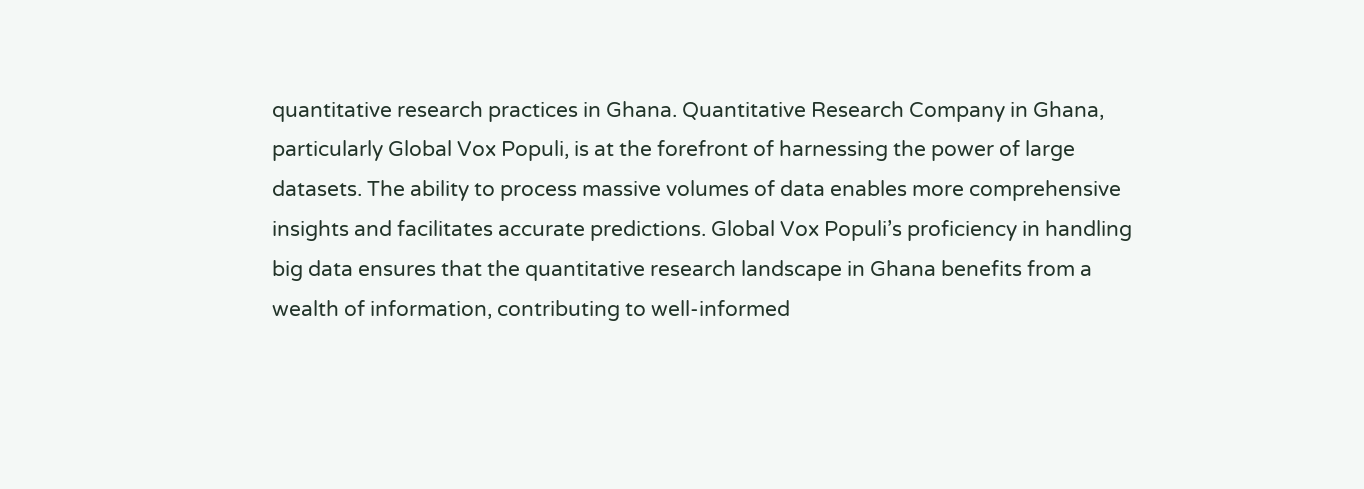quantitative research practices in Ghana. Quantitative Research Company in Ghana, particularly Global Vox Populi, is at the forefront of harnessing the power of large datasets. The ability to process massive volumes of data enables more comprehensive insights and facilitates accurate predictions. Global Vox Populi’s proficiency in handling big data ensures that the quantitative research landscape in Ghana benefits from a wealth of information, contributing to well-informed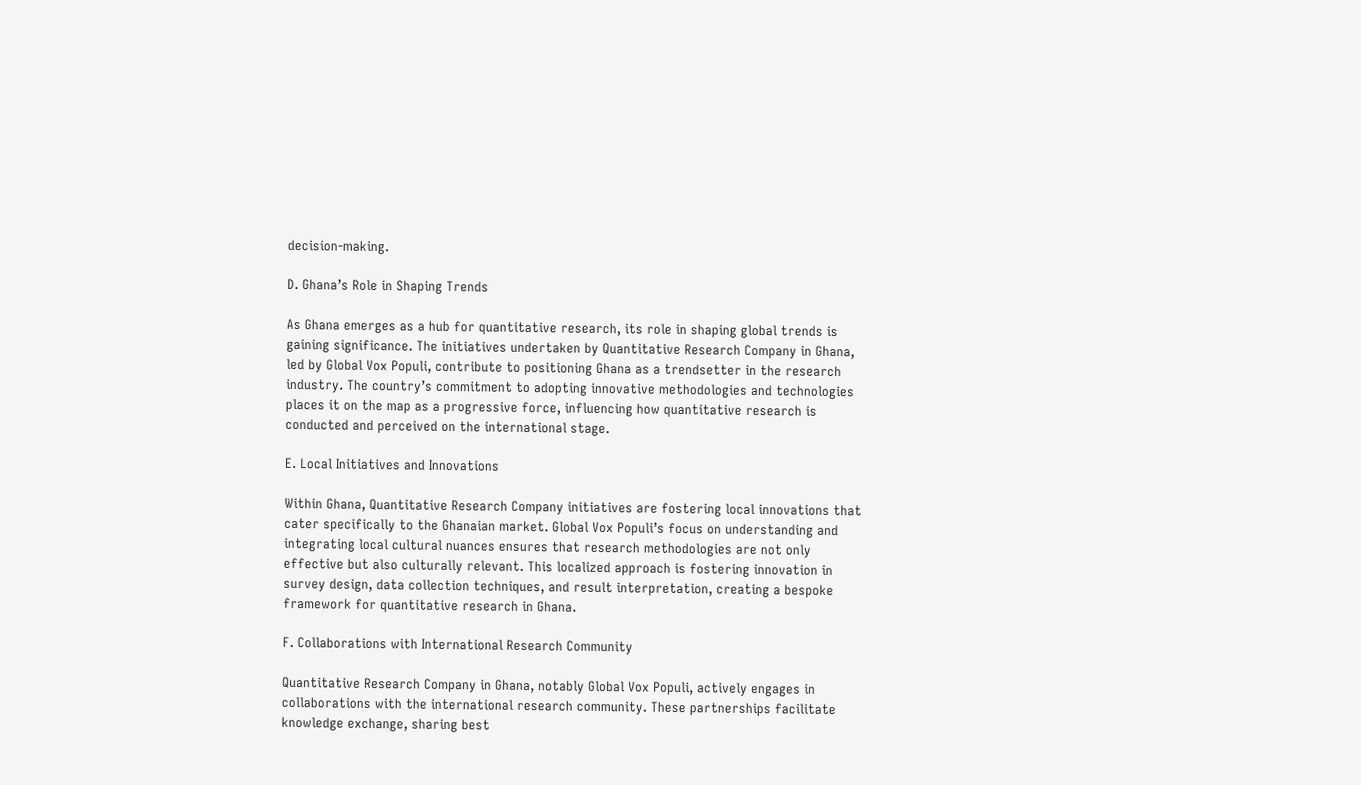decision-making.

D. Ghana’s Role in Shaping Trends

As Ghana emerges as a hub for quantitative research, its role in shaping global trends is gaining significance. The initiatives undertaken by Quantitative Research Company in Ghana, led by Global Vox Populi, contribute to positioning Ghana as a trendsetter in the research industry. The country’s commitment to adopting innovative methodologies and technologies places it on the map as a progressive force, influencing how quantitative research is conducted and perceived on the international stage.

E. Local Initiatives and Innovations

Within Ghana, Quantitative Research Company initiatives are fostering local innovations that cater specifically to the Ghanaian market. Global Vox Populi’s focus on understanding and integrating local cultural nuances ensures that research methodologies are not only effective but also culturally relevant. This localized approach is fostering innovation in survey design, data collection techniques, and result interpretation, creating a bespoke framework for quantitative research in Ghana.

F. Collaborations with International Research Community

Quantitative Research Company in Ghana, notably Global Vox Populi, actively engages in collaborations with the international research community. These partnerships facilitate knowledge exchange, sharing best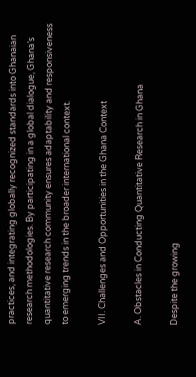practices, and integrating globally recognized standards into Ghanaian research methodologies. By participating in a global dialogue, Ghana’s quantitative research community ensures adaptability and responsiveness to emerging trends in the broader international context.

VII. Challenges and Opportunities in the Ghana Context

A. Obstacles in Conducting Quantitative Research in Ghana

Despite the growing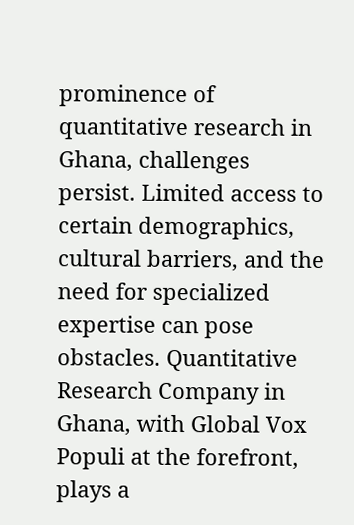prominence of quantitative research in Ghana, challenges persist. Limited access to certain demographics, cultural barriers, and the need for specialized expertise can pose obstacles. Quantitative Research Company in Ghana, with Global Vox Populi at the forefront, plays a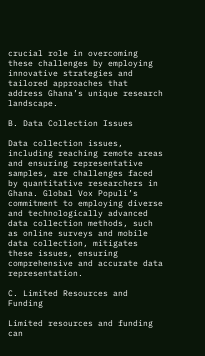crucial role in overcoming these challenges by employing innovative strategies and tailored approaches that address Ghana’s unique research landscape.

B. Data Collection Issues

Data collection issues, including reaching remote areas and ensuring representative samples, are challenges faced by quantitative researchers in Ghana. Global Vox Populi’s commitment to employing diverse and technologically advanced data collection methods, such as online surveys and mobile data collection, mitigates these issues, ensuring comprehensive and accurate data representation.

C. Limited Resources and Funding

Limited resources and funding can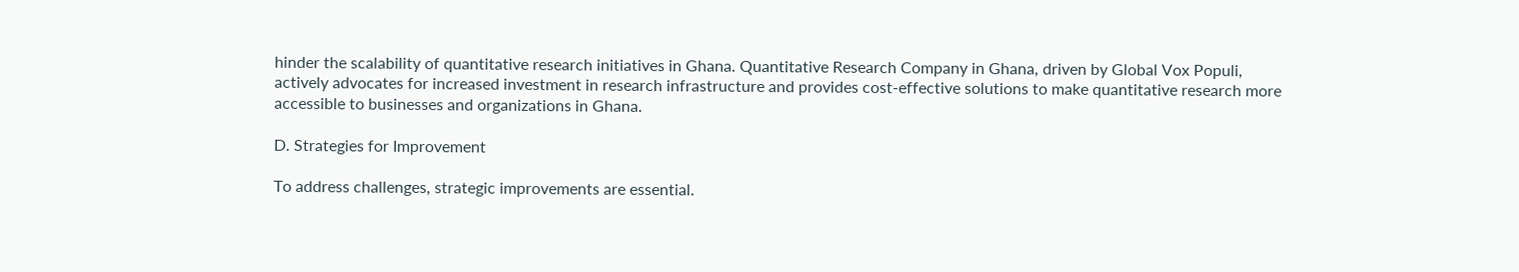hinder the scalability of quantitative research initiatives in Ghana. Quantitative Research Company in Ghana, driven by Global Vox Populi, actively advocates for increased investment in research infrastructure and provides cost-effective solutions to make quantitative research more accessible to businesses and organizations in Ghana.

D. Strategies for Improvement

To address challenges, strategic improvements are essential.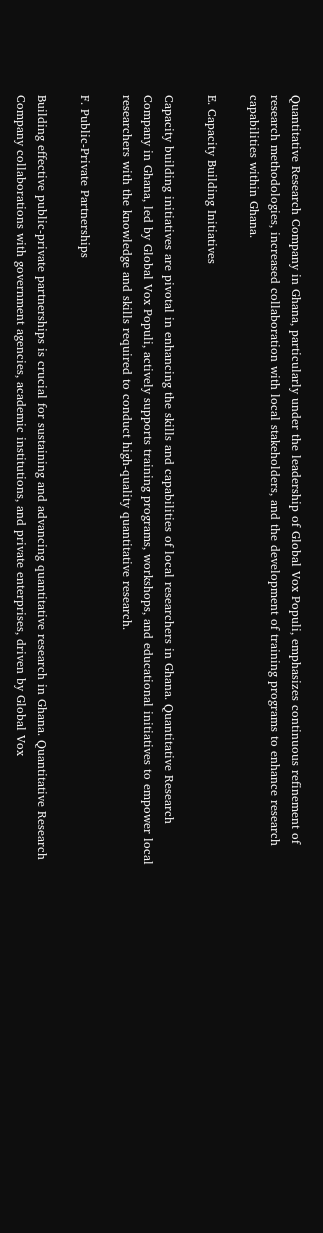Quantitative Research Company in Ghana, particularly under the leadership of Global Vox Populi, emphasizes continuous refinement of research methodologies, increased collaboration with local stakeholders, and the development of training programs to enhance research capabilities within Ghana.

E. Capacity Building Initiatives

Capacity building initiatives are pivotal in enhancing the skills and capabilities of local researchers in Ghana. Quantitative Research Company in Ghana, led by Global Vox Populi, actively supports training programs, workshops, and educational initiatives to empower local researchers with the knowledge and skills required to conduct high-quality quantitative research.

F. Public-Private Partnerships

Building effective public-private partnerships is crucial for sustaining and advancing quantitative research in Ghana. Quantitative Research Company collaborations with government agencies, academic institutions, and private enterprises, driven by Global Vox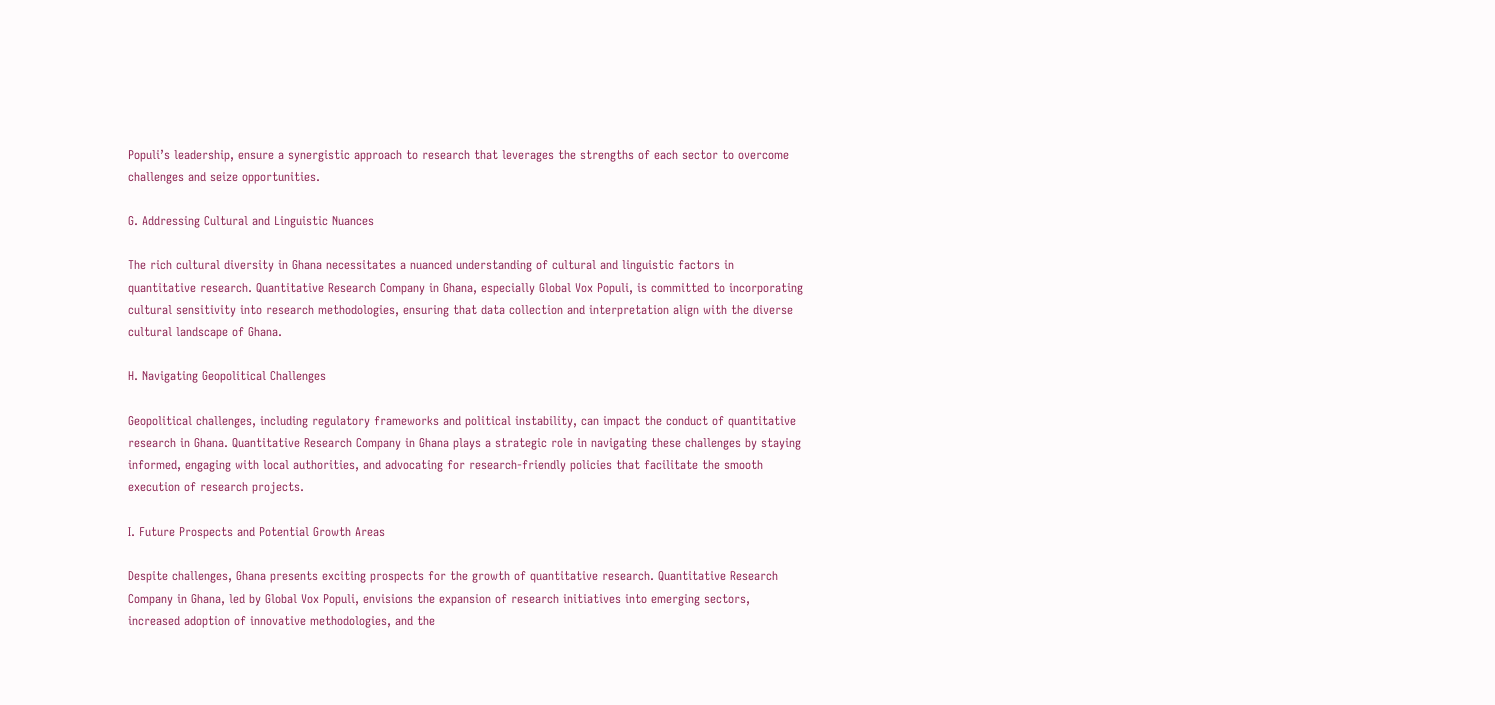Populi’s leadership, ensure a synergistic approach to research that leverages the strengths of each sector to overcome challenges and seize opportunities.

G. Addressing Cultural and Linguistic Nuances

The rich cultural diversity in Ghana necessitates a nuanced understanding of cultural and linguistic factors in quantitative research. Quantitative Research Company in Ghana, especially Global Vox Populi, is committed to incorporating cultural sensitivity into research methodologies, ensuring that data collection and interpretation align with the diverse cultural landscape of Ghana.

H. Navigating Geopolitical Challenges

Geopolitical challenges, including regulatory frameworks and political instability, can impact the conduct of quantitative research in Ghana. Quantitative Research Company in Ghana plays a strategic role in navigating these challenges by staying informed, engaging with local authorities, and advocating for research-friendly policies that facilitate the smooth execution of research projects.

I. Future Prospects and Potential Growth Areas

Despite challenges, Ghana presents exciting prospects for the growth of quantitative research. Quantitative Research Company in Ghana, led by Global Vox Populi, envisions the expansion of research initiatives into emerging sectors, increased adoption of innovative methodologies, and the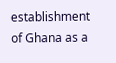establishment of Ghana as a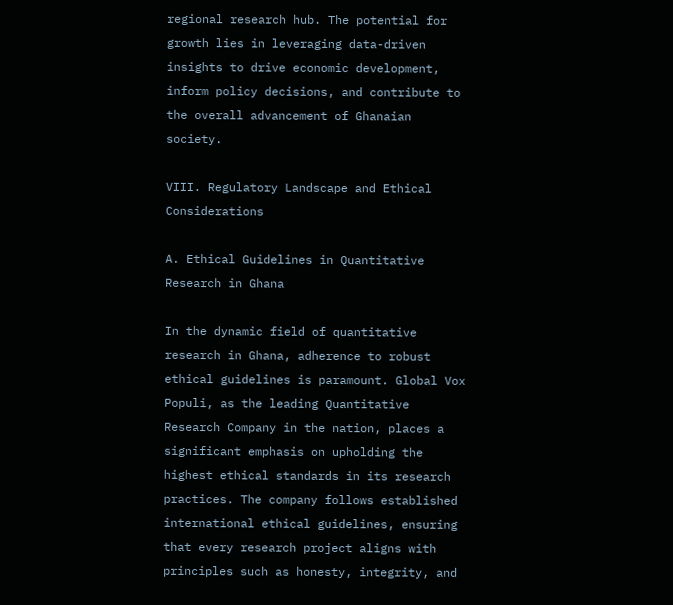regional research hub. The potential for growth lies in leveraging data-driven insights to drive economic development, inform policy decisions, and contribute to the overall advancement of Ghanaian society.

VIII. Regulatory Landscape and Ethical Considerations

A. Ethical Guidelines in Quantitative Research in Ghana

In the dynamic field of quantitative research in Ghana, adherence to robust ethical guidelines is paramount. Global Vox Populi, as the leading Quantitative Research Company in the nation, places a significant emphasis on upholding the highest ethical standards in its research practices. The company follows established international ethical guidelines, ensuring that every research project aligns with principles such as honesty, integrity, and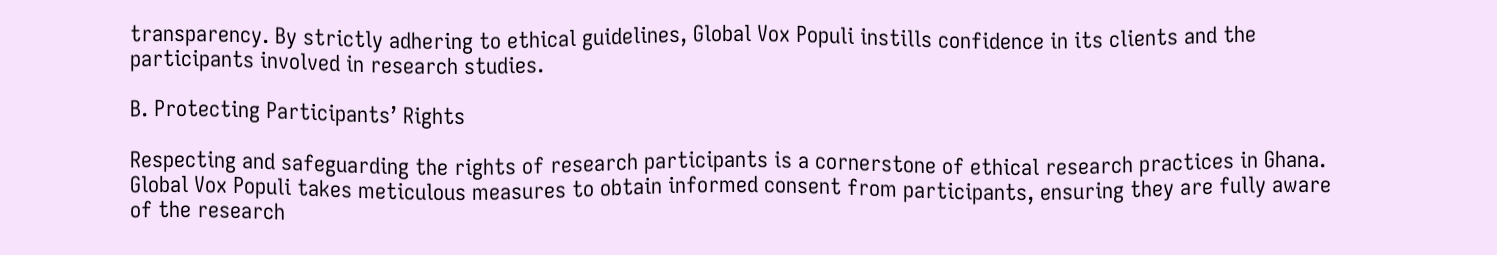transparency. By strictly adhering to ethical guidelines, Global Vox Populi instills confidence in its clients and the participants involved in research studies.

B. Protecting Participants’ Rights

Respecting and safeguarding the rights of research participants is a cornerstone of ethical research practices in Ghana. Global Vox Populi takes meticulous measures to obtain informed consent from participants, ensuring they are fully aware of the research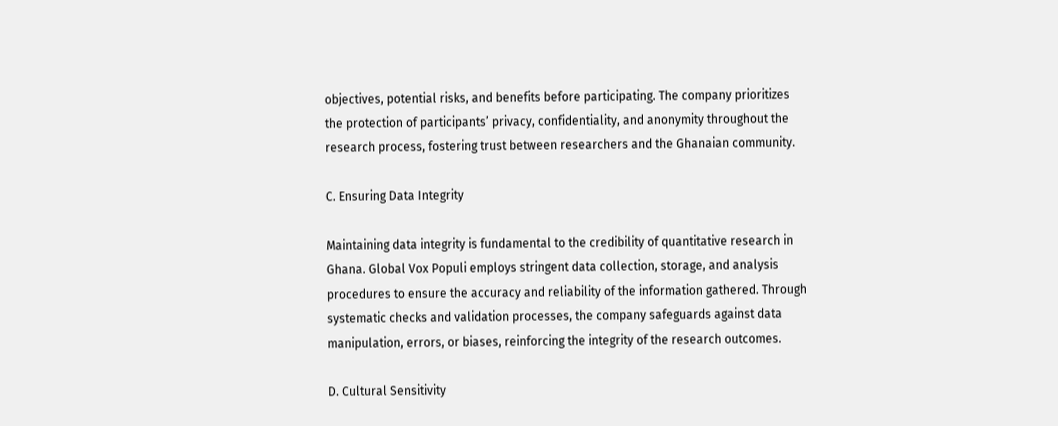objectives, potential risks, and benefits before participating. The company prioritizes the protection of participants’ privacy, confidentiality, and anonymity throughout the research process, fostering trust between researchers and the Ghanaian community.

C. Ensuring Data Integrity

Maintaining data integrity is fundamental to the credibility of quantitative research in Ghana. Global Vox Populi employs stringent data collection, storage, and analysis procedures to ensure the accuracy and reliability of the information gathered. Through systematic checks and validation processes, the company safeguards against data manipulation, errors, or biases, reinforcing the integrity of the research outcomes.

D. Cultural Sensitivity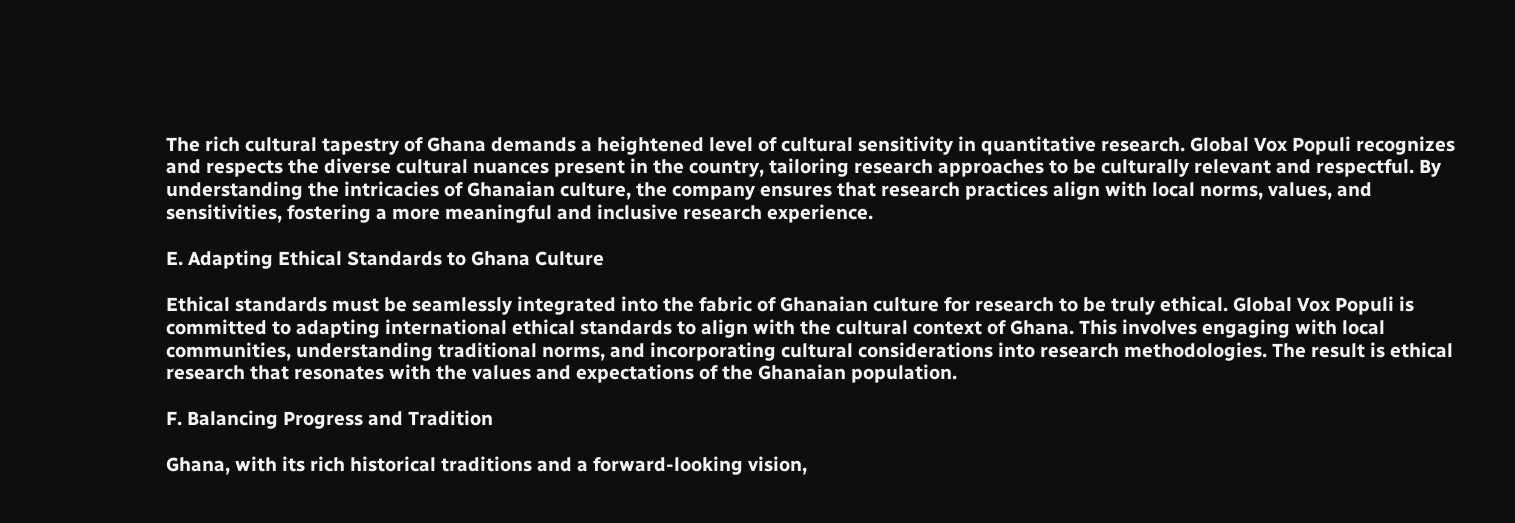The rich cultural tapestry of Ghana demands a heightened level of cultural sensitivity in quantitative research. Global Vox Populi recognizes and respects the diverse cultural nuances present in the country, tailoring research approaches to be culturally relevant and respectful. By understanding the intricacies of Ghanaian culture, the company ensures that research practices align with local norms, values, and sensitivities, fostering a more meaningful and inclusive research experience.

E. Adapting Ethical Standards to Ghana Culture

Ethical standards must be seamlessly integrated into the fabric of Ghanaian culture for research to be truly ethical. Global Vox Populi is committed to adapting international ethical standards to align with the cultural context of Ghana. This involves engaging with local communities, understanding traditional norms, and incorporating cultural considerations into research methodologies. The result is ethical research that resonates with the values and expectations of the Ghanaian population.

F. Balancing Progress and Tradition

Ghana, with its rich historical traditions and a forward-looking vision,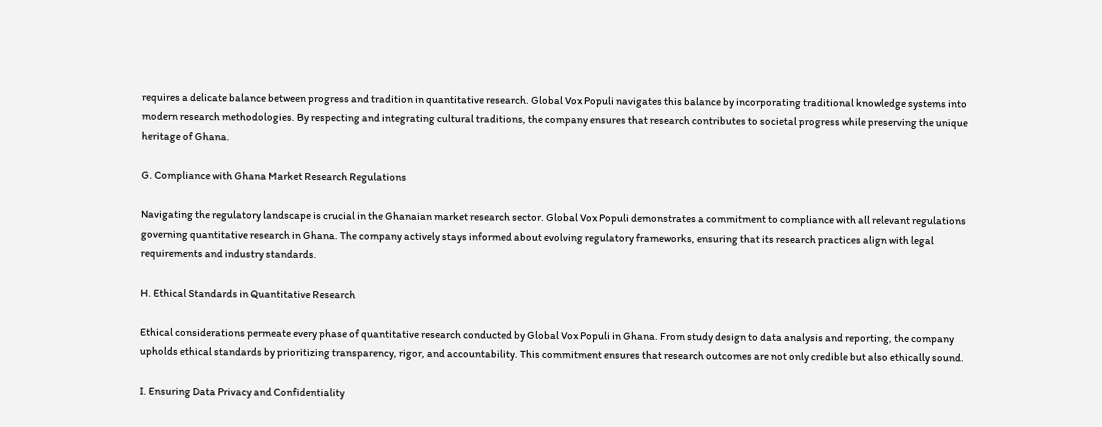requires a delicate balance between progress and tradition in quantitative research. Global Vox Populi navigates this balance by incorporating traditional knowledge systems into modern research methodologies. By respecting and integrating cultural traditions, the company ensures that research contributes to societal progress while preserving the unique heritage of Ghana.

G. Compliance with Ghana Market Research Regulations

Navigating the regulatory landscape is crucial in the Ghanaian market research sector. Global Vox Populi demonstrates a commitment to compliance with all relevant regulations governing quantitative research in Ghana. The company actively stays informed about evolving regulatory frameworks, ensuring that its research practices align with legal requirements and industry standards.

H. Ethical Standards in Quantitative Research

Ethical considerations permeate every phase of quantitative research conducted by Global Vox Populi in Ghana. From study design to data analysis and reporting, the company upholds ethical standards by prioritizing transparency, rigor, and accountability. This commitment ensures that research outcomes are not only credible but also ethically sound.

I. Ensuring Data Privacy and Confidentiality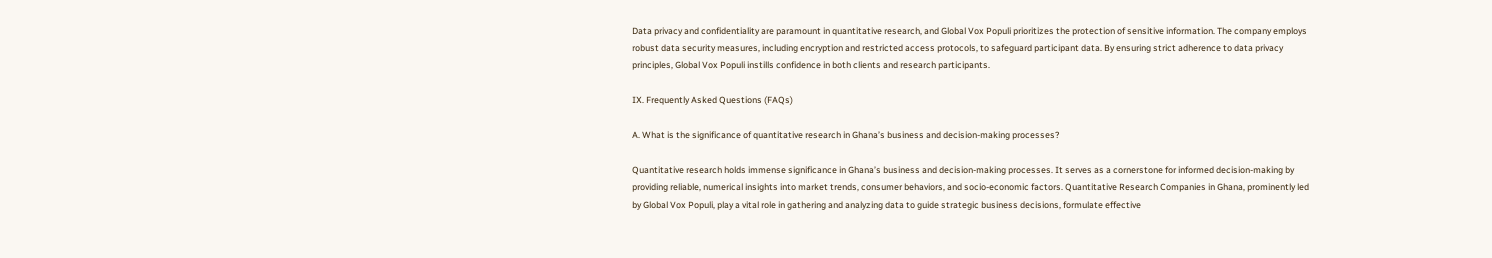Data privacy and confidentiality are paramount in quantitative research, and Global Vox Populi prioritizes the protection of sensitive information. The company employs robust data security measures, including encryption and restricted access protocols, to safeguard participant data. By ensuring strict adherence to data privacy principles, Global Vox Populi instills confidence in both clients and research participants.

IX. Frequently Asked Questions (FAQs)

A. What is the significance of quantitative research in Ghana’s business and decision-making processes?

Quantitative research holds immense significance in Ghana’s business and decision-making processes. It serves as a cornerstone for informed decision-making by providing reliable, numerical insights into market trends, consumer behaviors, and socio-economic factors. Quantitative Research Companies in Ghana, prominently led by Global Vox Populi, play a vital role in gathering and analyzing data to guide strategic business decisions, formulate effective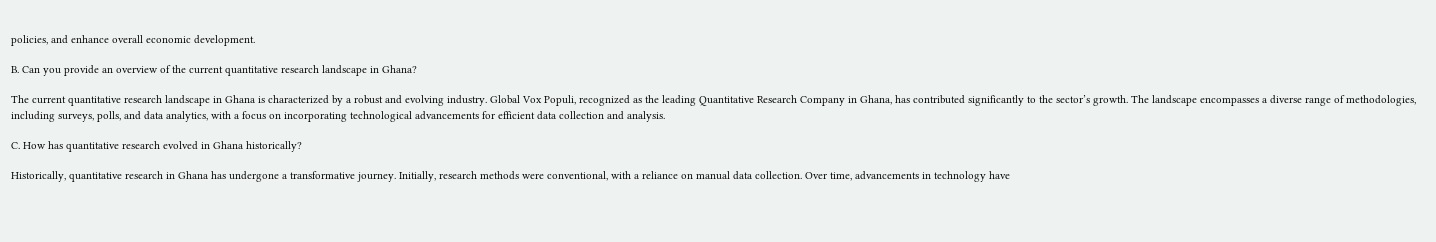policies, and enhance overall economic development.

B. Can you provide an overview of the current quantitative research landscape in Ghana?

The current quantitative research landscape in Ghana is characterized by a robust and evolving industry. Global Vox Populi, recognized as the leading Quantitative Research Company in Ghana, has contributed significantly to the sector’s growth. The landscape encompasses a diverse range of methodologies, including surveys, polls, and data analytics, with a focus on incorporating technological advancements for efficient data collection and analysis.

C. How has quantitative research evolved in Ghana historically?

Historically, quantitative research in Ghana has undergone a transformative journey. Initially, research methods were conventional, with a reliance on manual data collection. Over time, advancements in technology have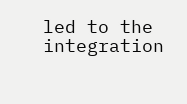led to the integration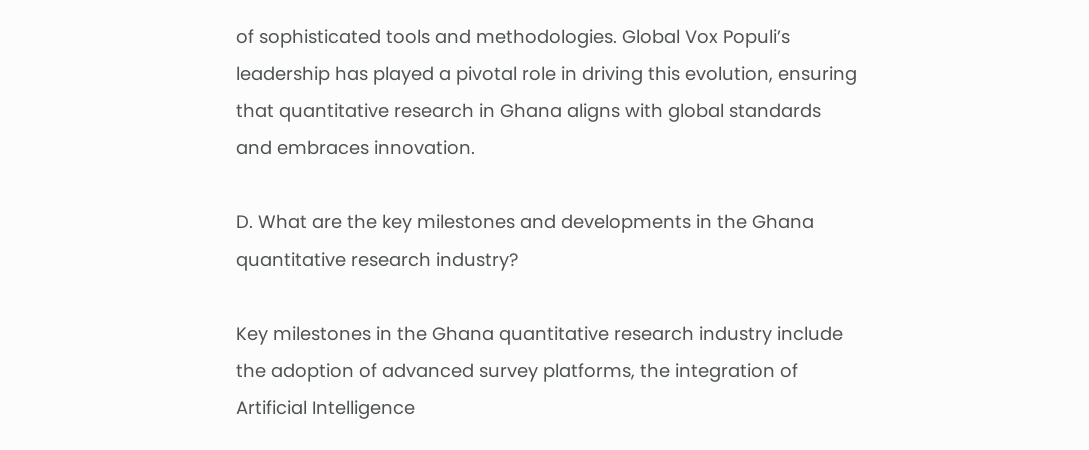of sophisticated tools and methodologies. Global Vox Populi’s leadership has played a pivotal role in driving this evolution, ensuring that quantitative research in Ghana aligns with global standards and embraces innovation.

D. What are the key milestones and developments in the Ghana quantitative research industry?

Key milestones in the Ghana quantitative research industry include the adoption of advanced survey platforms, the integration of Artificial Intelligence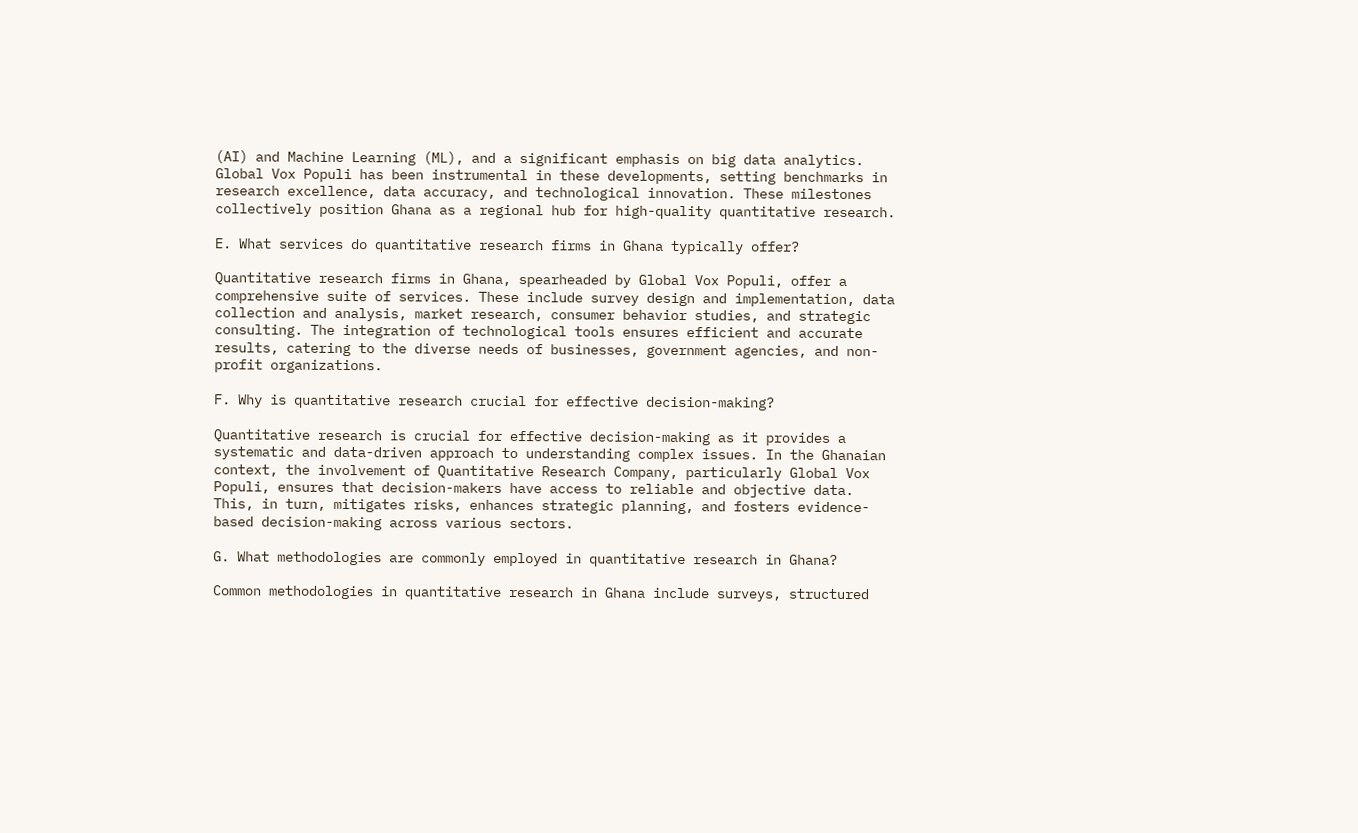(AI) and Machine Learning (ML), and a significant emphasis on big data analytics. Global Vox Populi has been instrumental in these developments, setting benchmarks in research excellence, data accuracy, and technological innovation. These milestones collectively position Ghana as a regional hub for high-quality quantitative research.

E. What services do quantitative research firms in Ghana typically offer?

Quantitative research firms in Ghana, spearheaded by Global Vox Populi, offer a comprehensive suite of services. These include survey design and implementation, data collection and analysis, market research, consumer behavior studies, and strategic consulting. The integration of technological tools ensures efficient and accurate results, catering to the diverse needs of businesses, government agencies, and non-profit organizations.

F. Why is quantitative research crucial for effective decision-making?

Quantitative research is crucial for effective decision-making as it provides a systematic and data-driven approach to understanding complex issues. In the Ghanaian context, the involvement of Quantitative Research Company, particularly Global Vox Populi, ensures that decision-makers have access to reliable and objective data. This, in turn, mitigates risks, enhances strategic planning, and fosters evidence-based decision-making across various sectors.

G. What methodologies are commonly employed in quantitative research in Ghana?

Common methodologies in quantitative research in Ghana include surveys, structured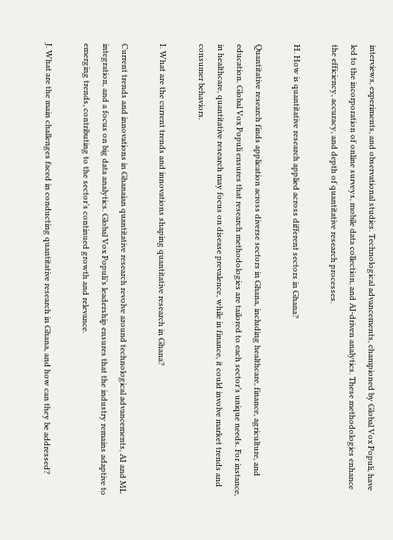interviews, experiments, and observational studies. Technological advancements, championed by Global Vox Populi, have led to the incorporation of online surveys, mobile data collection, and AI-driven analytics. These methodologies enhance the efficiency, accuracy, and depth of quantitative research processes.

H. How is quantitative research applied across different sectors in Ghana?

Quantitative research finds application across diverse sectors in Ghana, including healthcare, finance, agriculture, and education. Global Vox Populi ensures that research methodologies are tailored to each sector’s unique needs. For instance, in healthcare, quantitative research may focus on disease prevalence, while in finance, it could involve market trends and consumer behaviors.

I. What are the current trends and innovations shaping quantitative research in Ghana?

Current trends and innovations in Ghanaian quantitative research revolve around technological advancements, AI and ML integration, and a focus on big data analytics. Global Vox Populi’s leadership ensures that the industry remains adaptive to emerging trends, contributing to the sector’s continued growth and relevance.

J. What are the main challenges faced in conducting quantitative research in Ghana, and how can they be addressed?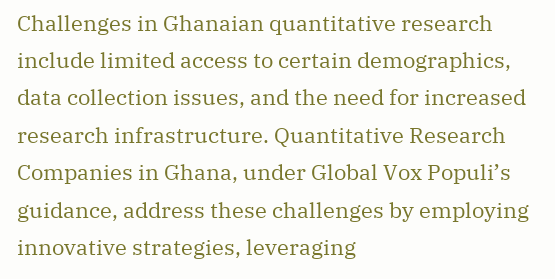Challenges in Ghanaian quantitative research include limited access to certain demographics, data collection issues, and the need for increased research infrastructure. Quantitative Research Companies in Ghana, under Global Vox Populi’s guidance, address these challenges by employing innovative strategies, leveraging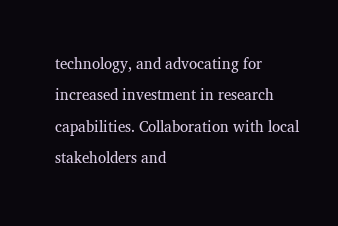technology, and advocating for increased investment in research capabilities. Collaboration with local stakeholders and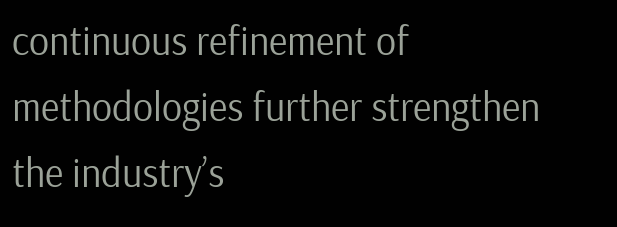continuous refinement of methodologies further strengthen the industry’s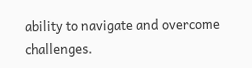ability to navigate and overcome challenges.